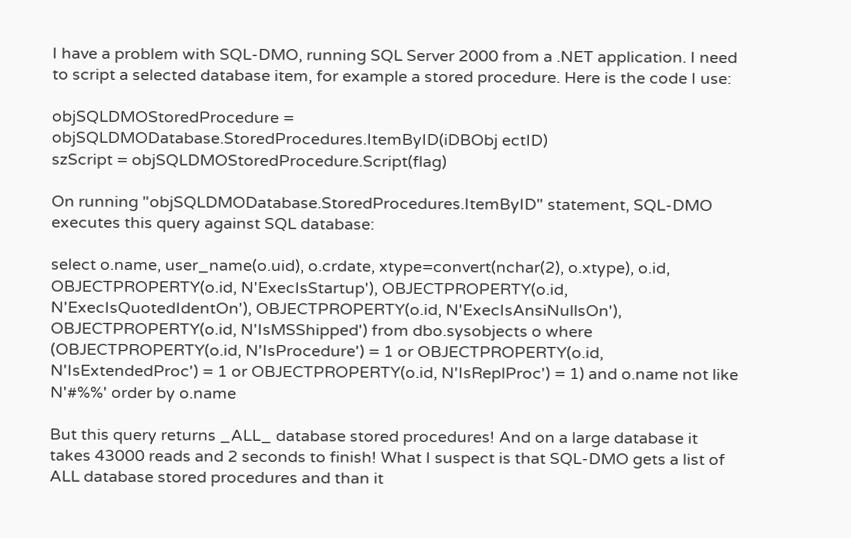I have a problem with SQL-DMO, running SQL Server 2000 from a .NET application. I need to script a selected database item, for example a stored procedure. Here is the code I use:

objSQLDMOStoredProcedure = objSQLDMODatabase.StoredProcedures.ItemByID(iDBObj ectID)
szScript = objSQLDMOStoredProcedure.Script(flag)

On running "objSQLDMODatabase.StoredProcedures.ItemByID" statement, SQL-DMO executes this query against SQL database:

select o.name, user_name(o.uid), o.crdate, xtype=convert(nchar(2), o.xtype), o.id, OBJECTPROPERTY(o.id, N'ExecIsStartup'), OBJECTPROPERTY(o.id, N'ExecIsQuotedIdentOn'), OBJECTPROPERTY(o.id, N'ExecIsAnsiNullsOn'), OBJECTPROPERTY(o.id, N'IsMSShipped') from dbo.sysobjects o where (OBJECTPROPERTY(o.id, N'IsProcedure') = 1 or OBJECTPROPERTY(o.id, N'IsExtendedProc') = 1 or OBJECTPROPERTY(o.id, N'IsReplProc') = 1) and o.name not like N'#%%' order by o.name

But this query returns _ALL_ database stored procedures! And on a large database it takes 43000 reads and 2 seconds to finish! What I suspect is that SQL-DMO gets a list of ALL database stored procedures and than it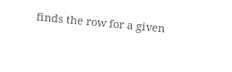finds the row for a given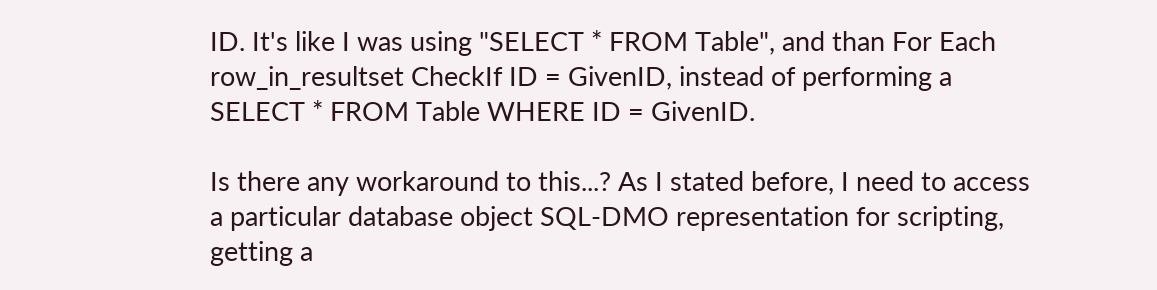ID. It's like I was using "SELECT * FROM Table", and than For Each row_in_resultset CheckIf ID = GivenID, instead of performing a SELECT * FROM Table WHERE ID = GivenID.

Is there any workaround to this...? As I stated before, I need to access a particular database object SQL-DMO representation for scripting, getting a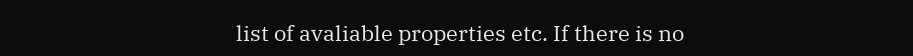list of avaliable properties etc. If there is no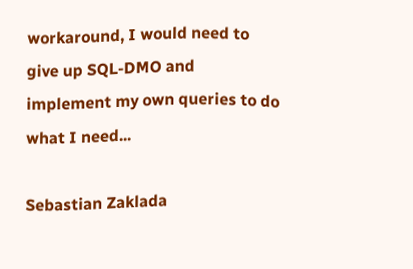workaround, I would need to give up SQL-DMO and implement my own queries to do what I need...

Sebastian Zaklada